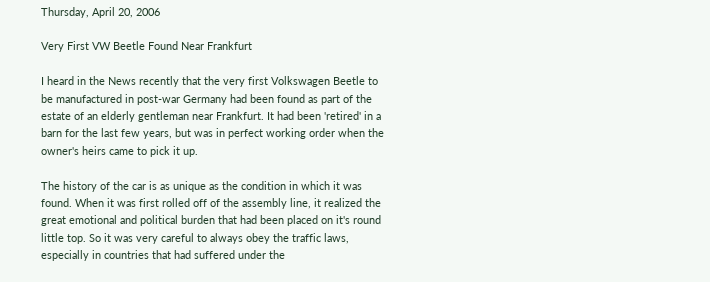Thursday, April 20, 2006

Very First VW Beetle Found Near Frankfurt

I heard in the News recently that the very first Volkswagen Beetle to be manufactured in post-war Germany had been found as part of the estate of an elderly gentleman near Frankfurt. It had been 'retired' in a barn for the last few years, but was in perfect working order when the owner's heirs came to pick it up.

The history of the car is as unique as the condition in which it was found. When it was first rolled off of the assembly line, it realized the great emotional and political burden that had been placed on it's round little top. So it was very careful to always obey the traffic laws, especially in countries that had suffered under the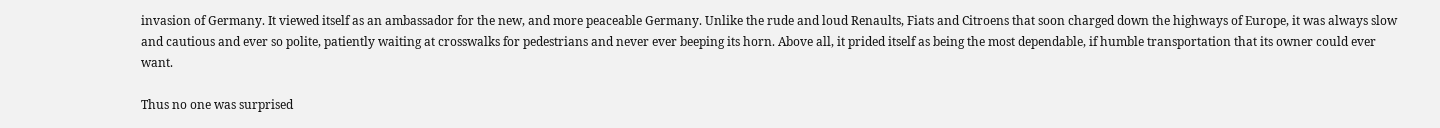invasion of Germany. It viewed itself as an ambassador for the new, and more peaceable Germany. Unlike the rude and loud Renaults, Fiats and Citroens that soon charged down the highways of Europe, it was always slow and cautious and ever so polite, patiently waiting at crosswalks for pedestrians and never ever beeping its horn. Above all, it prided itself as being the most dependable, if humble transportation that its owner could ever want.

Thus no one was surprised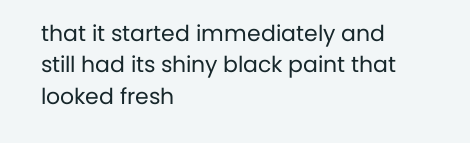that it started immediately and still had its shiny black paint that looked fresh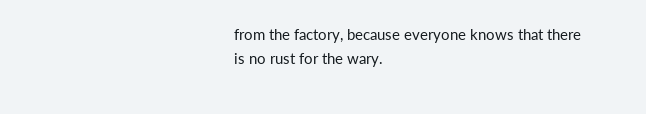from the factory, because everyone knows that there is no rust for the wary.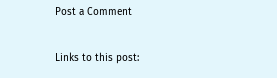Post a Comment

Links to this post: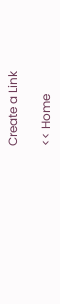Create a Link

<< Home